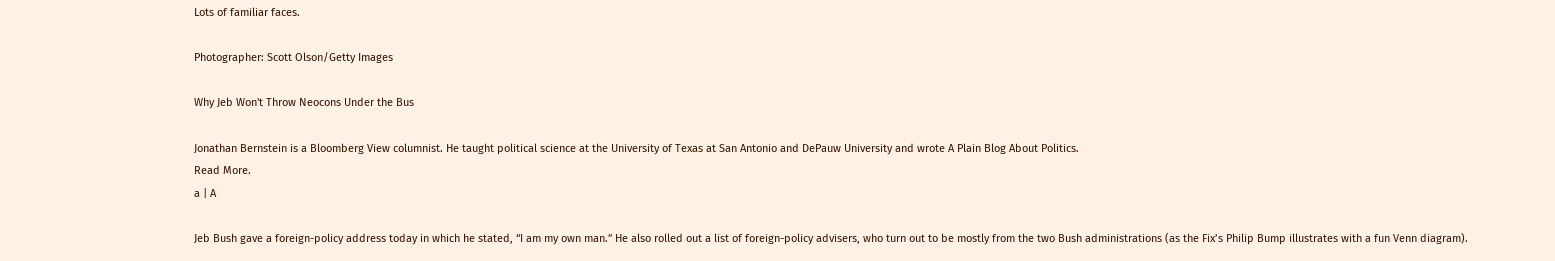Lots of familiar faces.

Photographer: Scott Olson/Getty Images

Why Jeb Won't Throw Neocons Under the Bus

Jonathan Bernstein is a Bloomberg View columnist. He taught political science at the University of Texas at San Antonio and DePauw University and wrote A Plain Blog About Politics.
Read More.
a | A

Jeb Bush gave a foreign-policy address today in which he stated, “I am my own man.” He also rolled out a list of foreign-policy advisers, who turn out to be mostly from the two Bush administrations (as the Fix’s Philip Bump illustrates with a fun Venn diagram).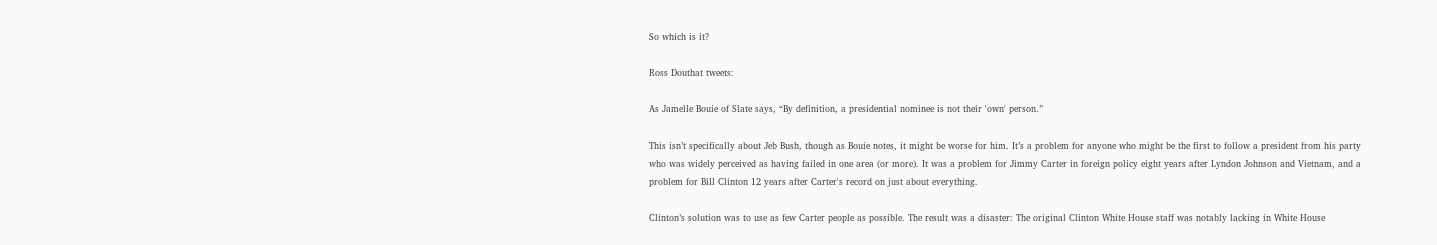So which is it?

Ross Douthat tweets:

As Jamelle Bouie of Slate says, “By definition, a presidential nominee is not their 'own' person.”

This isn’t specifically about Jeb Bush, though as Bouie notes, it might be worse for him. It’s a problem for anyone who might be the first to follow a president from his party who was widely perceived as having failed in one area (or more). It was a problem for Jimmy Carter in foreign policy eight years after Lyndon Johnson and Vietnam, and a problem for Bill Clinton 12 years after Carter's record on just about everything.

Clinton’s solution was to use as few Carter people as possible. The result was a disaster: The original Clinton White House staff was notably lacking in White House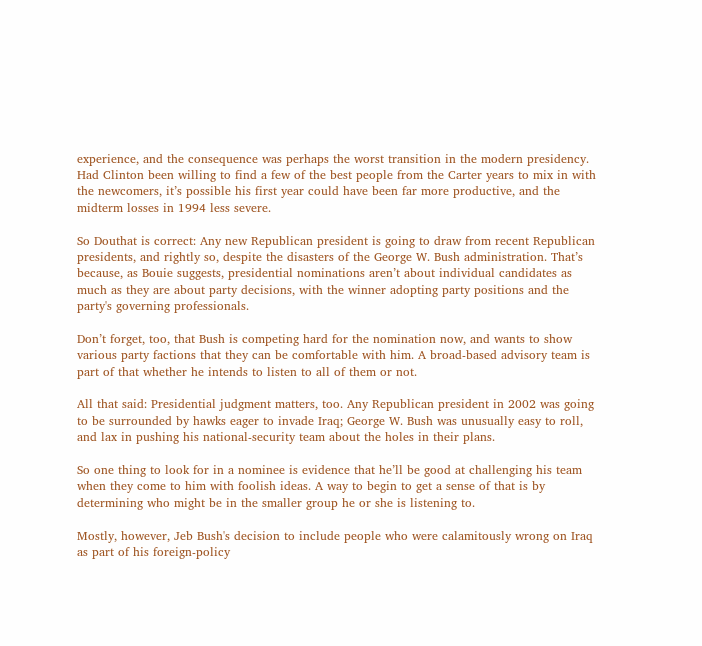experience, and the consequence was perhaps the worst transition in the modern presidency. Had Clinton been willing to find a few of the best people from the Carter years to mix in with the newcomers, it’s possible his first year could have been far more productive, and the midterm losses in 1994 less severe.

So Douthat is correct: Any new Republican president is going to draw from recent Republican presidents, and rightly so, despite the disasters of the George W. Bush administration. That’s because, as Bouie suggests, presidential nominations aren’t about individual candidates as much as they are about party decisions, with the winner adopting party positions and the party's governing professionals.

Don’t forget, too, that Bush is competing hard for the nomination now, and wants to show various party factions that they can be comfortable with him. A broad-based advisory team is part of that whether he intends to listen to all of them or not.

All that said: Presidential judgment matters, too. Any Republican president in 2002 was going to be surrounded by hawks eager to invade Iraq; George W. Bush was unusually easy to roll, and lax in pushing his national-security team about the holes in their plans.

So one thing to look for in a nominee is evidence that he’ll be good at challenging his team when they come to him with foolish ideas. A way to begin to get a sense of that is by determining who might be in the smaller group he or she is listening to.

Mostly, however, Jeb Bush's decision to include people who were calamitously wrong on Iraq as part of his foreign-policy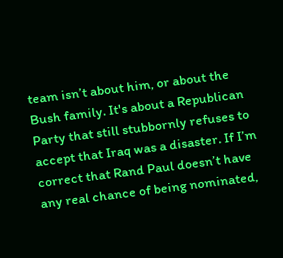team isn’t about him, or about the Bush family. It's about a Republican Party that still stubbornly refuses to accept that Iraq was a disaster. If I’m correct that Rand Paul doesn’t have any real chance of being nominated,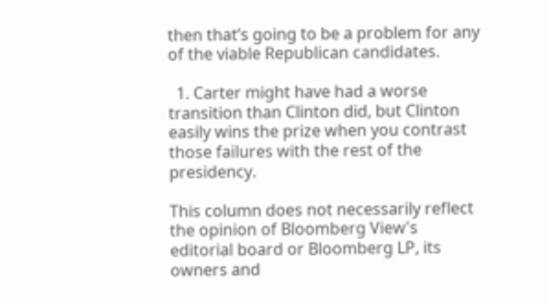then that’s going to be a problem for any of the viable Republican candidates.

  1. Carter might have had a worse transition than Clinton did, but Clinton easily wins the prize when you contrast those failures with the rest of the presidency.

This column does not necessarily reflect the opinion of Bloomberg View's editorial board or Bloomberg LP, its owners and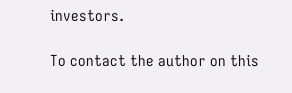investors.

To contact the author on this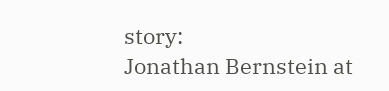story:
Jonathan Bernstein at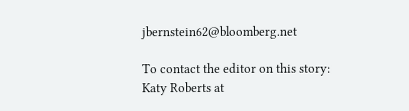jbernstein62@bloomberg.net

To contact the editor on this story:
Katy Roberts at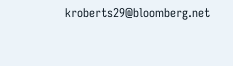kroberts29@bloomberg.net